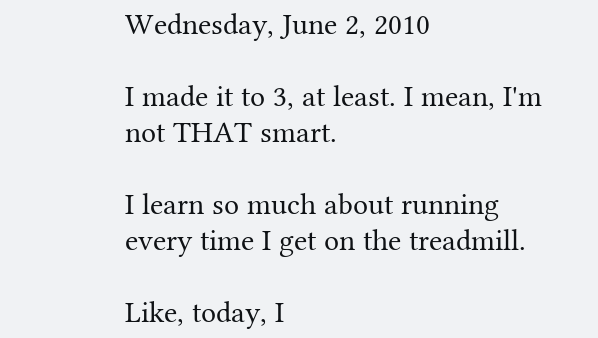Wednesday, June 2, 2010

I made it to 3, at least. I mean, I'm not THAT smart.

I learn so much about running every time I get on the treadmill.

Like, today, I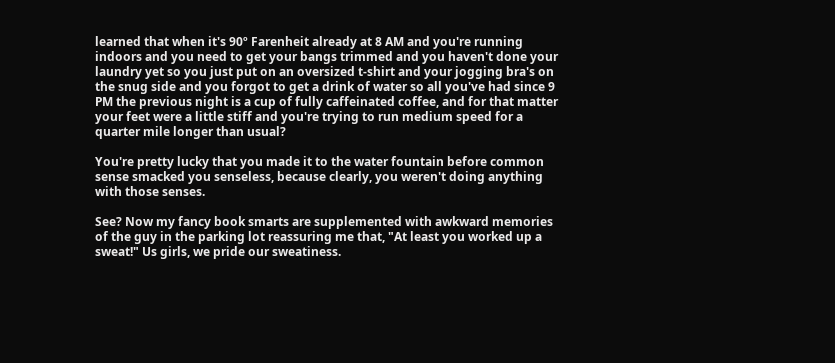learned that when it's 90º Farenheit already at 8 AM and you're running indoors and you need to get your bangs trimmed and you haven't done your laundry yet so you just put on an oversized t-shirt and your jogging bra's on the snug side and you forgot to get a drink of water so all you've had since 9 PM the previous night is a cup of fully caffeinated coffee, and for that matter your feet were a little stiff and you're trying to run medium speed for a quarter mile longer than usual?

You're pretty lucky that you made it to the water fountain before common sense smacked you senseless, because clearly, you weren't doing anything with those senses.

See? Now my fancy book smarts are supplemented with awkward memories of the guy in the parking lot reassuring me that, "At least you worked up a sweat!" Us girls, we pride our sweatiness.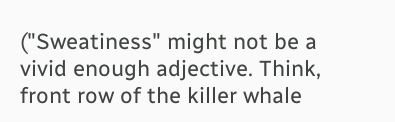("Sweatiness" might not be a vivid enough adjective. Think, front row of the killer whale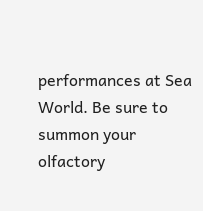performances at Sea World. Be sure to summon your olfactory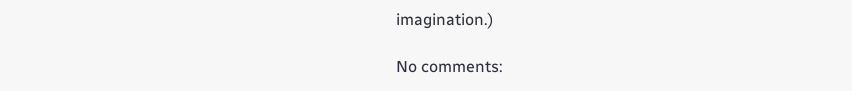imagination.)

No comments: